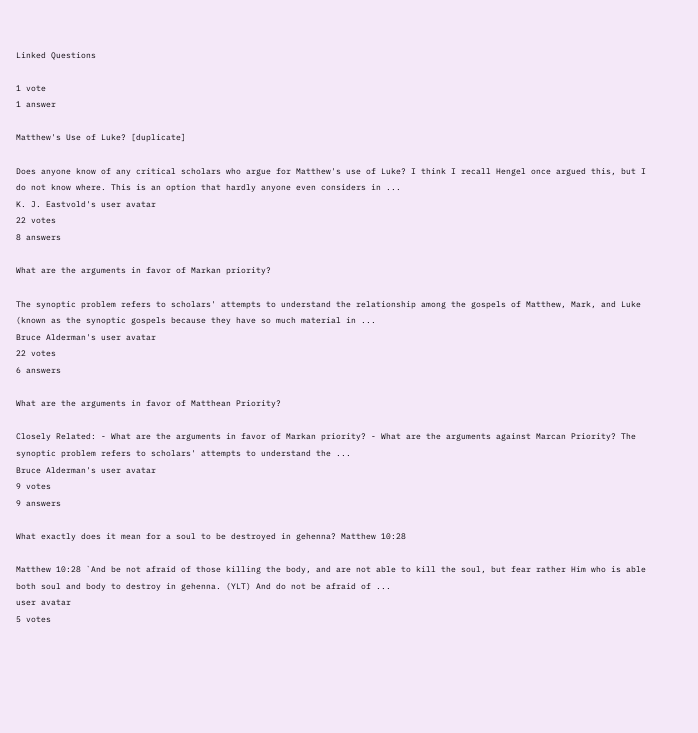Linked Questions

1 vote
1 answer

Matthew's Use of Luke? [duplicate]

Does anyone know of any critical scholars who argue for Matthew's use of Luke? I think I recall Hengel once argued this, but I do not know where. This is an option that hardly anyone even considers in ...
K. J. Eastvold's user avatar
22 votes
8 answers

What are the arguments in favor of Markan priority?

The synoptic problem refers to scholars' attempts to understand the relationship among the gospels of Matthew, Mark, and Luke (known as the synoptic gospels because they have so much material in ...
Bruce Alderman's user avatar
22 votes
6 answers

What are the arguments in favor of Matthean Priority?

Closely Related: - What are the arguments in favor of Markan priority? - What are the arguments against Marcan Priority? The synoptic problem refers to scholars' attempts to understand the ...
Bruce Alderman's user avatar
9 votes
9 answers

What exactly does it mean for a soul to be destroyed in gehenna? Matthew 10:28

Matthew 10:28 `And be not afraid of those killing the body, and are not able to kill the soul, but fear rather Him who is able both soul and body to destroy in gehenna. (YLT) And do not be afraid of ...
user avatar
5 votes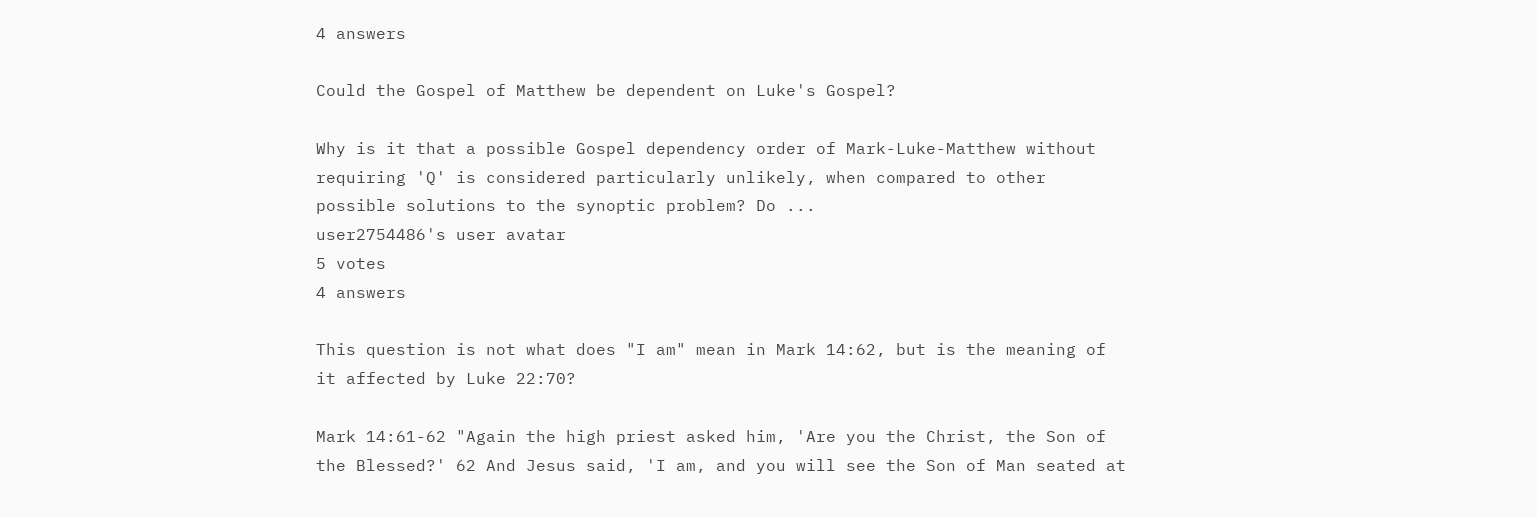4 answers

Could the Gospel of Matthew be dependent on Luke's Gospel?

Why is it that a possible Gospel dependency order of Mark-Luke-Matthew without requiring 'Q' is considered particularly unlikely, when compared to other possible solutions to the synoptic problem? Do ...
user2754486's user avatar
5 votes
4 answers

This question is not what does "I am" mean in Mark 14:62, but is the meaning of it affected by Luke 22:70?

Mark 14:61-62 "Again the high priest asked him, 'Are you the Christ, the Son of the Blessed?' 62 And Jesus said, 'I am, and you will see the Son of Man seated at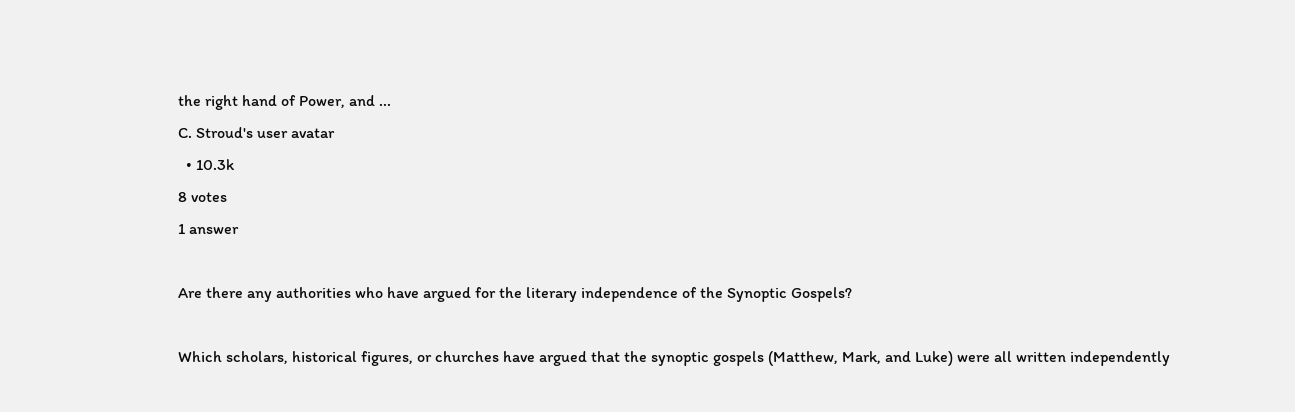the right hand of Power, and ...
C. Stroud's user avatar
  • 10.3k
8 votes
1 answer

Are there any authorities who have argued for the literary independence of the Synoptic Gospels?

Which scholars, historical figures, or churches have argued that the synoptic gospels (Matthew, Mark, and Luke) were all written independently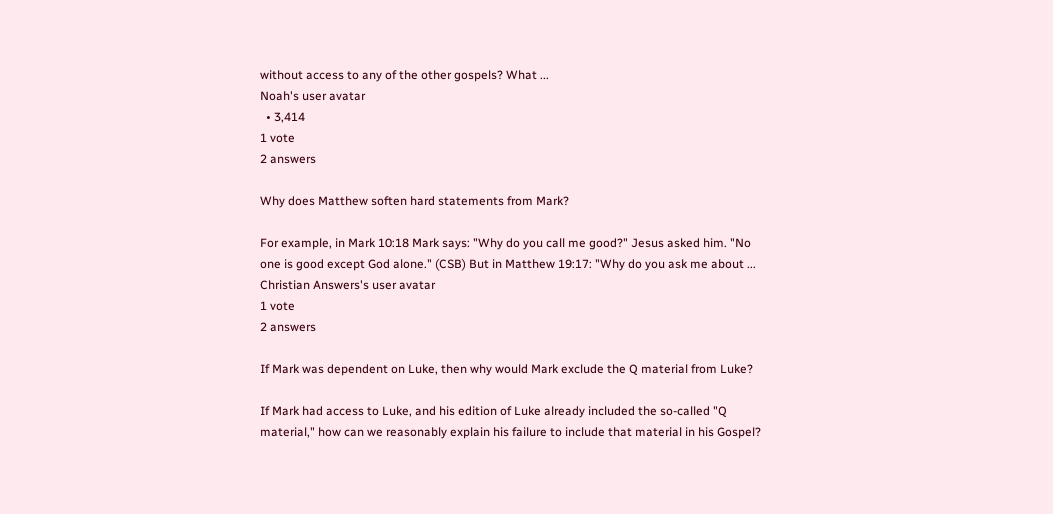without access to any of the other gospels? What ...
Noah's user avatar
  • 3,414
1 vote
2 answers

Why does Matthew soften hard statements from Mark?

For example, in Mark 10:18 Mark says: "Why do you call me good?" Jesus asked him. "No one is good except God alone." (CSB) But in Matthew 19:17: "Why do you ask me about ...
Christian Answers's user avatar
1 vote
2 answers

If Mark was dependent on Luke, then why would Mark exclude the Q material from Luke?

If Mark had access to Luke, and his edition of Luke already included the so-called "Q material," how can we reasonably explain his failure to include that material in his Gospel?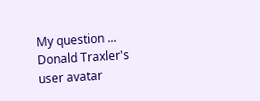My question ...
Donald Traxler's user avatar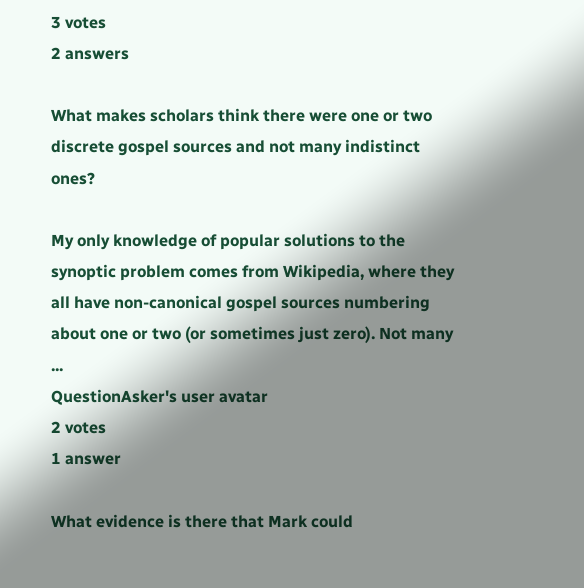3 votes
2 answers

What makes scholars think there were one or two discrete gospel sources and not many indistinct ones?

My only knowledge of popular solutions to the synoptic problem comes from Wikipedia, where they all have non-canonical gospel sources numbering about one or two (or sometimes just zero). Not many ...
QuestionAsker's user avatar
2 votes
1 answer

What evidence is there that Mark could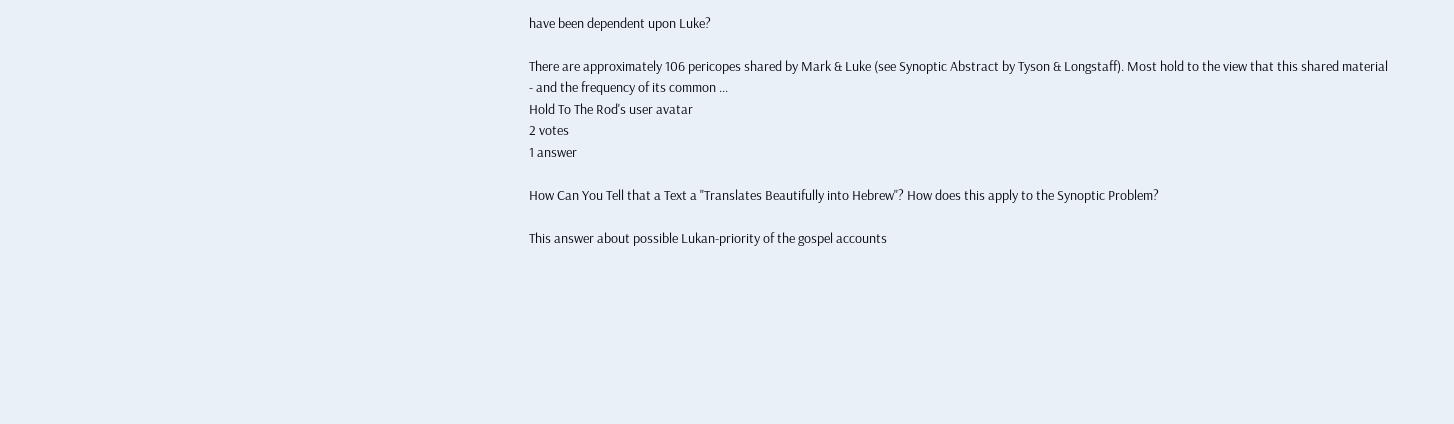have been dependent upon Luke?

There are approximately 106 pericopes shared by Mark & Luke (see Synoptic Abstract by Tyson & Longstaff). Most hold to the view that this shared material - and the frequency of its common ...
Hold To The Rod's user avatar
2 votes
1 answer

How Can You Tell that a Text a "Translates Beautifully into Hebrew"? How does this apply to the Synoptic Problem?

This answer about possible Lukan-priority of the gospel accounts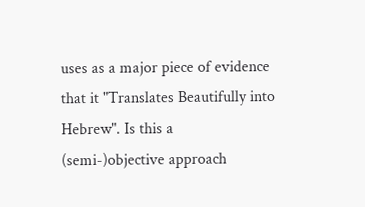uses as a major piece of evidence that it "Translates Beautifully into Hebrew". Is this a (semi-)objective approach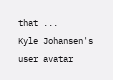that ...
Kyle Johansen's user avatar